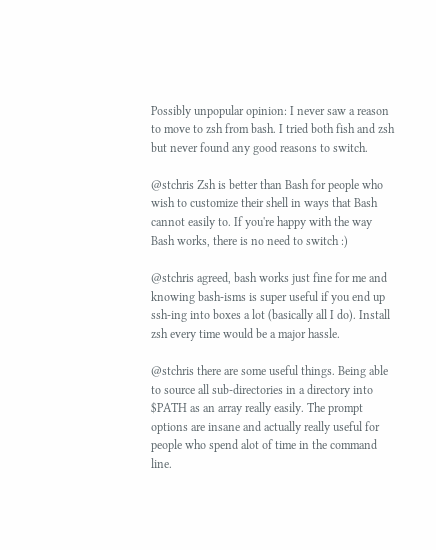Possibly unpopular opinion: I never saw a reason to move to zsh from bash. I tried both fish and zsh but never found any good reasons to switch.

@stchris Zsh is better than Bash for people who wish to customize their shell in ways that Bash cannot easily to. If you're happy with the way Bash works, there is no need to switch :)

@stchris agreed, bash works just fine for me and knowing bash-isms is super useful if you end up ssh-ing into boxes a lot (basically all I do). Install zsh every time would be a major hassle.

@stchris there are some useful things. Being able to source all sub-directories in a directory into $PATH as an array really easily. The prompt options are insane and actually really useful for people who spend alot of time in the command line.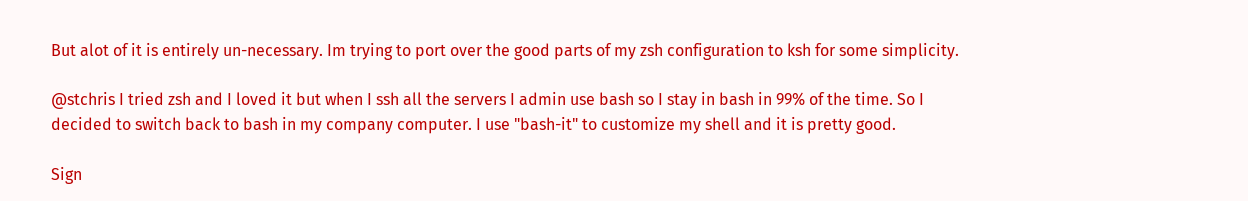But alot of it is entirely un-necessary. Im trying to port over the good parts of my zsh configuration to ksh for some simplicity.

@stchris I tried zsh and I loved it but when I ssh all the servers I admin use bash so I stay in bash in 99% of the time. So I decided to switch back to bash in my company computer. I use "bash-it" to customize my shell and it is pretty good.

Sign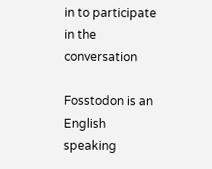in to participate in the conversation

Fosstodon is an English speaking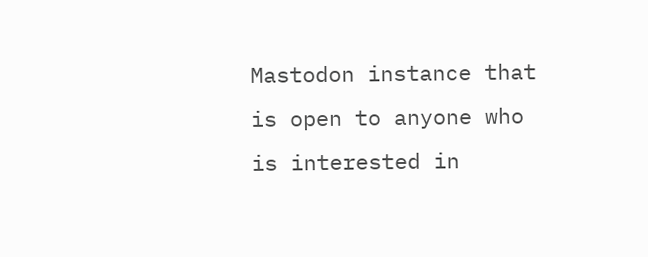Mastodon instance that is open to anyone who is interested in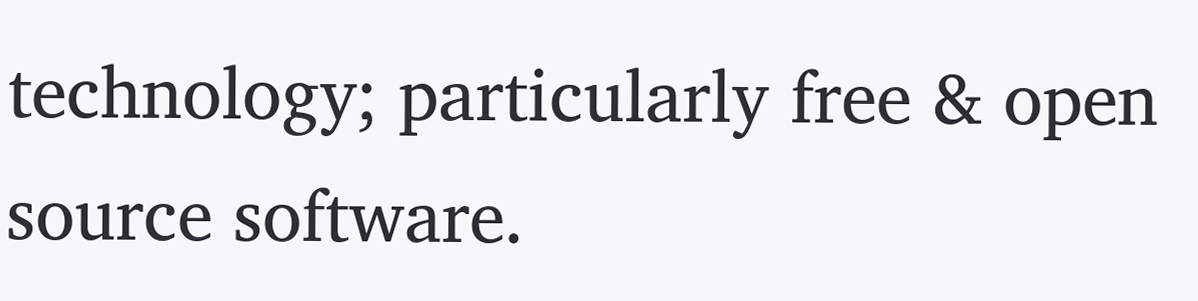technology; particularly free & open source software.